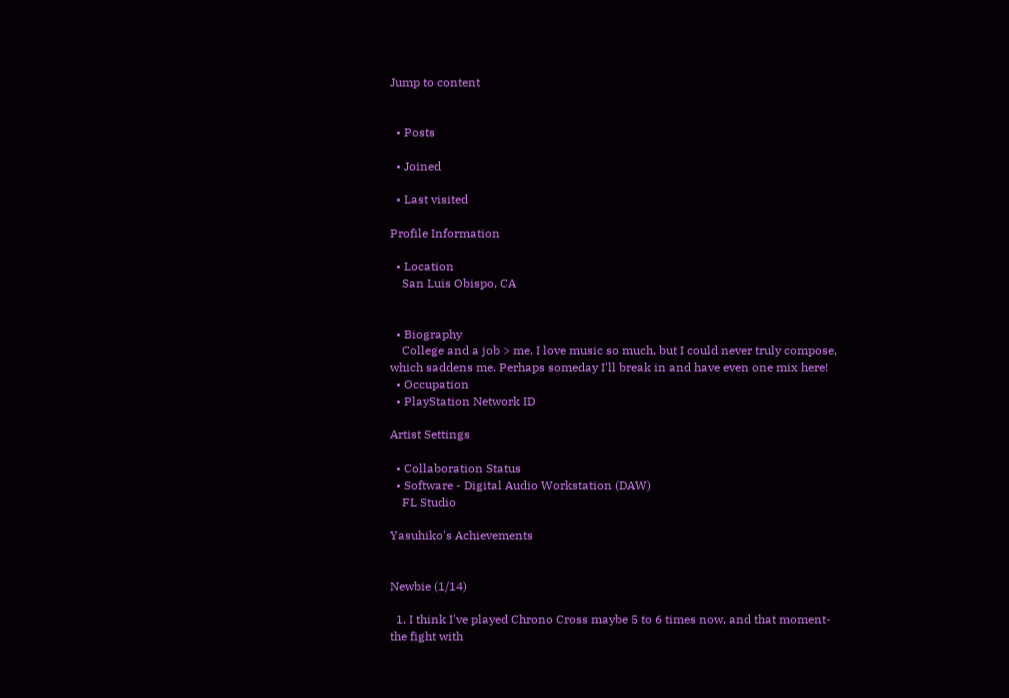Jump to content


  • Posts

  • Joined

  • Last visited

Profile Information

  • Location
    San Luis Obispo, CA


  • Biography
    College and a job > me. I love music so much, but I could never truly compose, which saddens me. Perhaps someday I'll break in and have even one mix here!
  • Occupation
  • PlayStation Network ID

Artist Settings

  • Collaboration Status
  • Software - Digital Audio Workstation (DAW)
    FL Studio

Yasuhiko's Achievements


Newbie (1/14)

  1. I think I've played Chrono Cross maybe 5 to 6 times now, and that moment- the fight with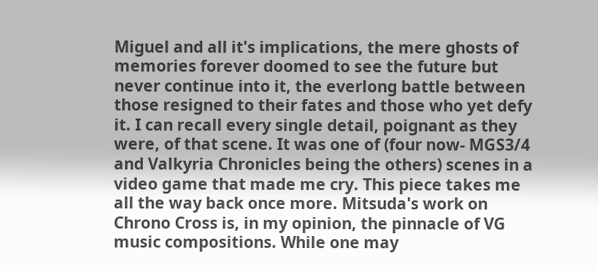Miguel and all it's implications, the mere ghosts of memories forever doomed to see the future but never continue into it, the everlong battle between those resigned to their fates and those who yet defy it. I can recall every single detail, poignant as they were, of that scene. It was one of (four now- MGS3/4 and Valkyria Chronicles being the others) scenes in a video game that made me cry. This piece takes me all the way back once more. Mitsuda's work on Chrono Cross is, in my opinion, the pinnacle of VG music compositions. While one may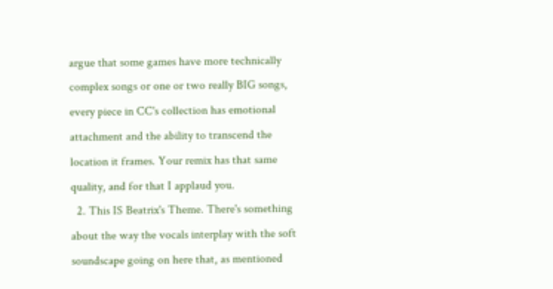argue that some games have more technically complex songs or one or two really BIG songs, every piece in CC's collection has emotional attachment and the ability to transcend the location it frames. Your remix has that same quality, and for that I applaud you.
  2. This IS Beatrix's Theme. There's something about the way the vocals interplay with the soft soundscape going on here that, as mentioned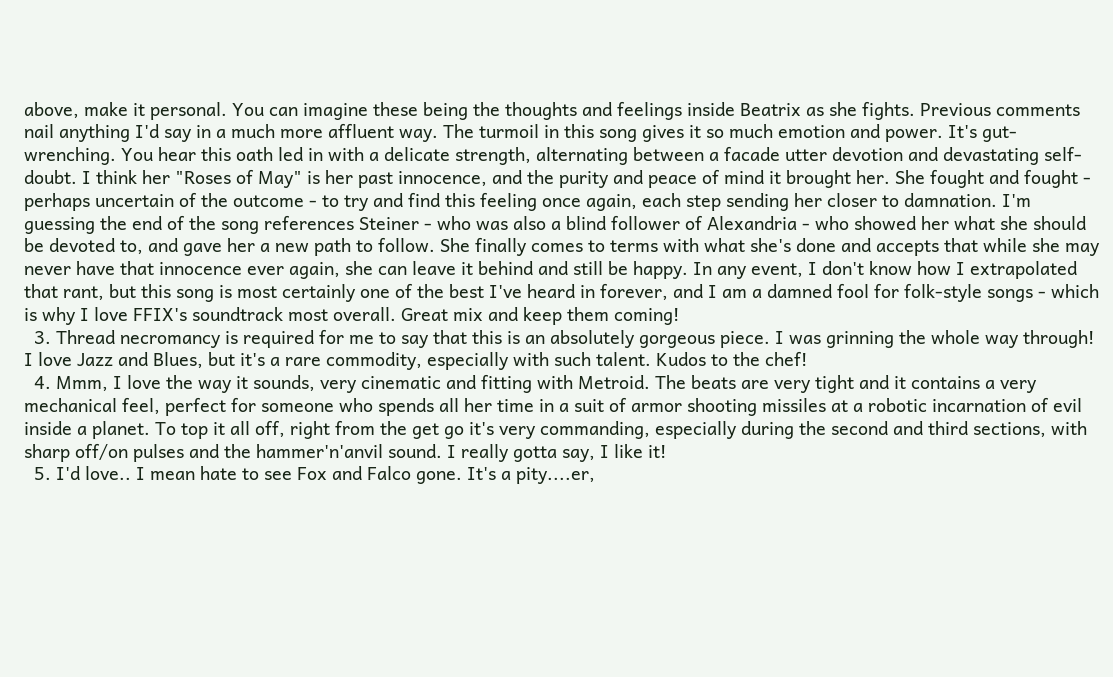above, make it personal. You can imagine these being the thoughts and feelings inside Beatrix as she fights. Previous comments nail anything I'd say in a much more affluent way. The turmoil in this song gives it so much emotion and power. It's gut-wrenching. You hear this oath led in with a delicate strength, alternating between a facade utter devotion and devastating self-doubt. I think her "Roses of May" is her past innocence, and the purity and peace of mind it brought her. She fought and fought - perhaps uncertain of the outcome - to try and find this feeling once again, each step sending her closer to damnation. I'm guessing the end of the song references Steiner - who was also a blind follower of Alexandria - who showed her what she should be devoted to, and gave her a new path to follow. She finally comes to terms with what she's done and accepts that while she may never have that innocence ever again, she can leave it behind and still be happy. In any event, I don't know how I extrapolated that rant, but this song is most certainly one of the best I've heard in forever, and I am a damned fool for folk-style songs - which is why I love FFIX's soundtrack most overall. Great mix and keep them coming!
  3. Thread necromancy is required for me to say that this is an absolutely gorgeous piece. I was grinning the whole way through! I love Jazz and Blues, but it's a rare commodity, especially with such talent. Kudos to the chef!
  4. Mmm, I love the way it sounds, very cinematic and fitting with Metroid. The beats are very tight and it contains a very mechanical feel, perfect for someone who spends all her time in a suit of armor shooting missiles at a robotic incarnation of evil inside a planet. To top it all off, right from the get go it's very commanding, especially during the second and third sections, with sharp off/on pulses and the hammer'n'anvil sound. I really gotta say, I like it!
  5. I'd love.. I mean hate to see Fox and Falco gone. It's a pity....er,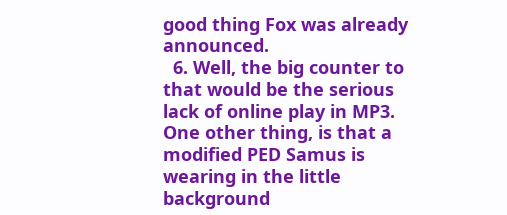good thing Fox was already announced.
  6. Well, the big counter to that would be the serious lack of online play in MP3. One other thing, is that a modified PED Samus is wearing in the little background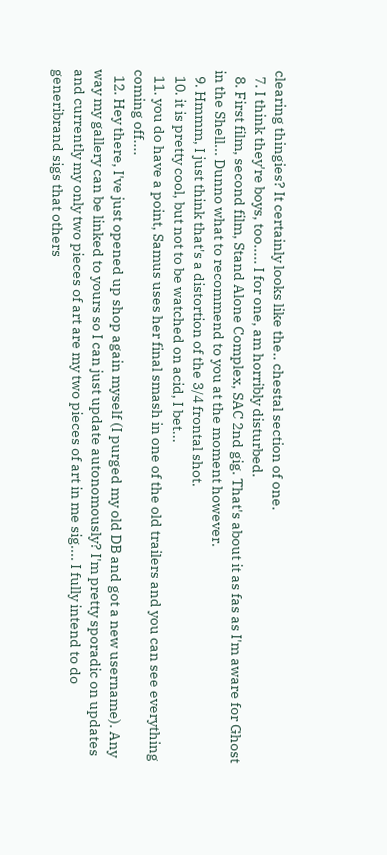clearing thingies? It certainly looks like the.. chestal section of one.
  7. I think they're boys, too..... I for one, am horribly disturbed.
  8. First film, second film, Stand Alone Complex, SAC 2nd gig. That's about it as fas as I'm aware for Ghost in the Shell... Dunno what to recommend to you at the moment however.
  9. Hmmm, I just think that's a distortion of the 3/4 frontal shot.
  10. it is pretty cool, but not to be watched on acid, I bet...
  11. you do have a point, Samus uses her final smash in one of the old trailers and you can see everything coming off....
  12. Hey there, I've just opened up shop again myself (I purged my old DB and got a new username). Any way my gallery can be linked to yours so I can just update autonomously? I'm pretty sporadic on updates and currently my only two pieces of art are my two pieces of art in me sig.... I fully intend to do generibrand sigs that others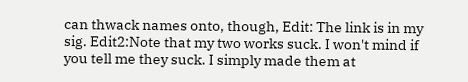can thwack names onto, though, Edit: The link is in my sig. Edit2:Note that my two works suck. I won't mind if you tell me they suck. I simply made them at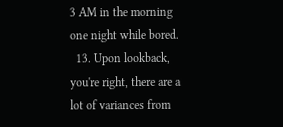3 AM in the morning one night while bored.
  13. Upon lookback, you're right, there are a lot of variances from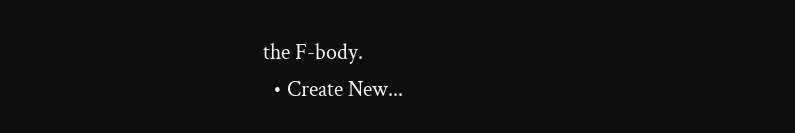the F-body.
  • Create New...